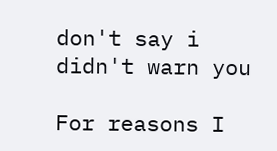don't say i didn't warn you

For reasons I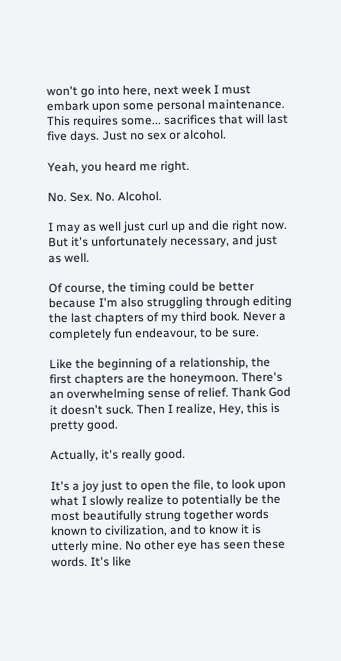won't go into here, next week I must embark upon some personal maintenance. This requires some... sacrifices that will last five days. Just no sex or alcohol.

Yeah, you heard me right.

No. Sex. No. Alcohol.

I may as well just curl up and die right now. But it's unfortunately necessary, and just as well.

Of course, the timing could be better because I'm also struggling through editing the last chapters of my third book. Never a completely fun endeavour, to be sure.

Like the beginning of a relationship, the first chapters are the honeymoon. There's an overwhelming sense of relief. Thank God it doesn't suck. Then I realize, Hey, this is pretty good.

Actually, it's really good.

It's a joy just to open the file, to look upon what I slowly realize to potentially be the most beautifully strung together words known to civilization, and to know it is utterly mine. No other eye has seen these words. It's like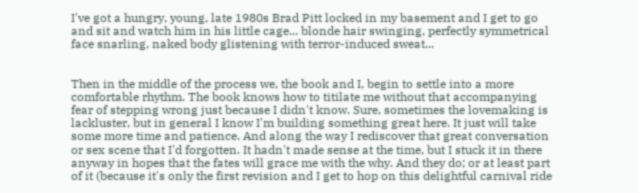I've got a hungry, young, late 1980s Brad Pitt locked in my basement and I get to go and sit and watch him in his little cage... blonde hair swinging, perfectly symmetrical face snarling, naked body glistening with terror-induced sweat...


Then in the middle of the process we, the book and I, begin to settle into a more comfortable rhythm. The book knows how to titilate me without that accompanying fear of stepping wrong just because I didn't know. Sure, sometimes the lovemaking is lackluster, but in general I know I'm building something great here. It just will take some more time and patience. And along the way I rediscover that great conversation or sex scene that I'd forgotten. It hadn't made sense at the time, but I stuck it in there anyway in hopes that the fates will grace me with the why. And they do; or at least part of it (because it's only the first revision and I get to hop on this delightful carnival ride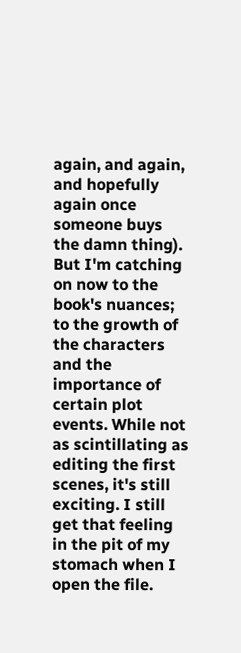again, and again, and hopefully again once someone buys the damn thing). But I'm catching on now to the book's nuances; to the growth of the characters and the importance of certain plot events. While not as scintillating as editing the first scenes, it's still exciting. I still get that feeling in the pit of my stomach when I open the file.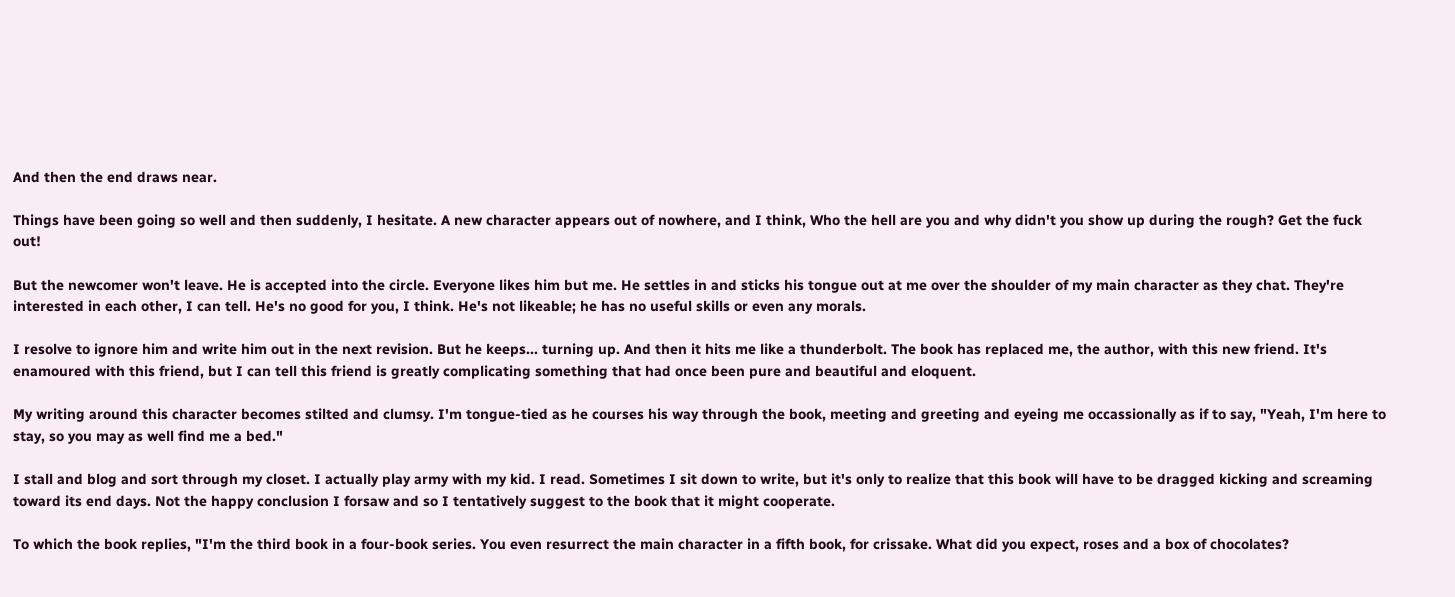And then the end draws near.

Things have been going so well and then suddenly, I hesitate. A new character appears out of nowhere, and I think, Who the hell are you and why didn't you show up during the rough? Get the fuck out!

But the newcomer won't leave. He is accepted into the circle. Everyone likes him but me. He settles in and sticks his tongue out at me over the shoulder of my main character as they chat. They're interested in each other, I can tell. He's no good for you, I think. He's not likeable; he has no useful skills or even any morals.

I resolve to ignore him and write him out in the next revision. But he keeps... turning up. And then it hits me like a thunderbolt. The book has replaced me, the author, with this new friend. It's enamoured with this friend, but I can tell this friend is greatly complicating something that had once been pure and beautiful and eloquent.

My writing around this character becomes stilted and clumsy. I'm tongue-tied as he courses his way through the book, meeting and greeting and eyeing me occassionally as if to say, "Yeah, I'm here to stay, so you may as well find me a bed."

I stall and blog and sort through my closet. I actually play army with my kid. I read. Sometimes I sit down to write, but it's only to realize that this book will have to be dragged kicking and screaming toward its end days. Not the happy conclusion I forsaw and so I tentatively suggest to the book that it might cooperate.

To which the book replies, "I'm the third book in a four-book series. You even resurrect the main character in a fifth book, for crissake. What did you expect, roses and a box of chocolates?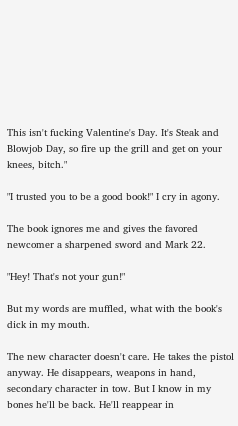This isn't fucking Valentine's Day. It's Steak and Blowjob Day, so fire up the grill and get on your knees, bitch."

"I trusted you to be a good book!" I cry in agony.

The book ignores me and gives the favored newcomer a sharpened sword and Mark 22.

"Hey! That's not your gun!"

But my words are muffled, what with the book's dick in my mouth.

The new character doesn't care. He takes the pistol anyway. He disappears, weapons in hand, secondary character in tow. But I know in my bones he'll be back. He'll reappear in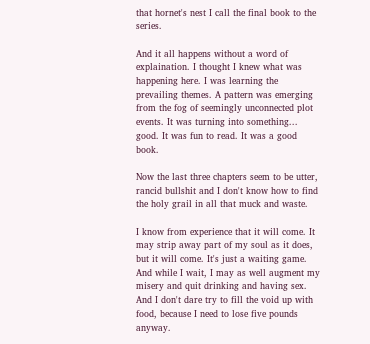that hornet's nest I call the final book to the series.

And it all happens without a word of explaination. I thought I knew what was happening here. I was learning the prevailing themes. A pattern was emerging from the fog of seemingly unconnected plot events. It was turning into something... good. It was fun to read. It was a good book.

Now the last three chapters seem to be utter, rancid bullshit and I don't know how to find the holy grail in all that muck and waste.

I know from experience that it will come. It may strip away part of my soul as it does, but it will come. It's just a waiting game. And while I wait, I may as well augment my misery and quit drinking and having sex. And I don't dare try to fill the void up with food, because I need to lose five pounds anyway.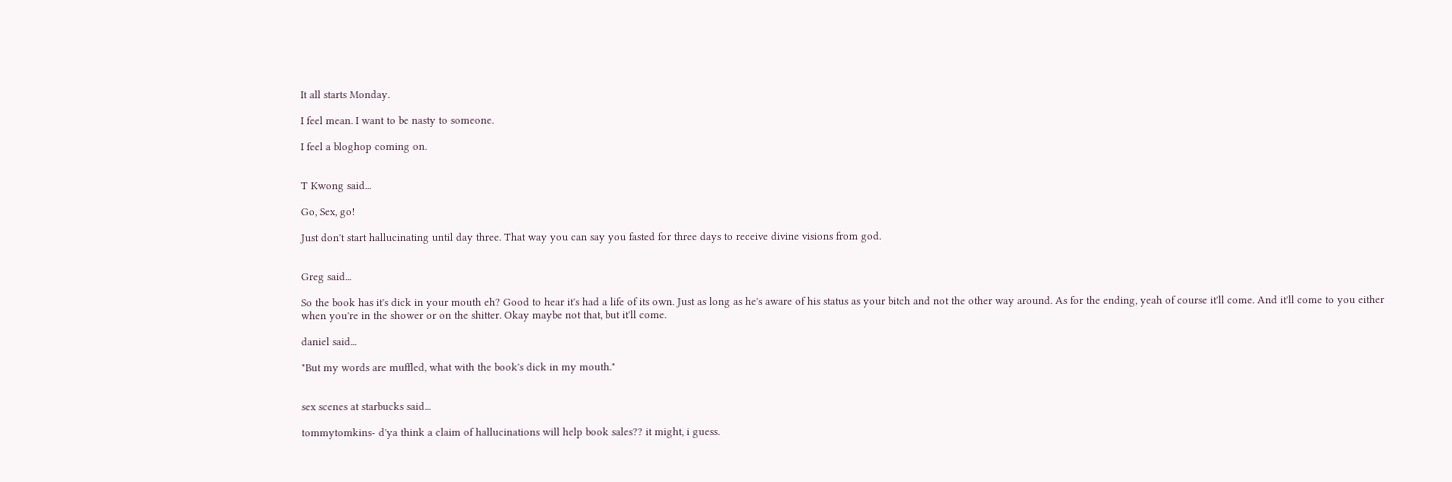It all starts Monday.

I feel mean. I want to be nasty to someone.

I feel a bloghop coming on.


T Kwong said...

Go, Sex, go!

Just don't start hallucinating until day three. That way you can say you fasted for three days to receive divine visions from god.


Greg said...

So the book has it's dick in your mouth eh? Good to hear it's had a life of its own. Just as long as he's aware of his status as your bitch and not the other way around. As for the ending, yeah of course it'll come. And it'll come to you either when you're in the shower or on the shitter. Okay maybe not that, but it'll come.

daniel said...

"But my words are muffled, what with the book's dick in my mouth."


sex scenes at starbucks said...

tommytomkins- d'ya think a claim of hallucinations will help book sales?? it might, i guess.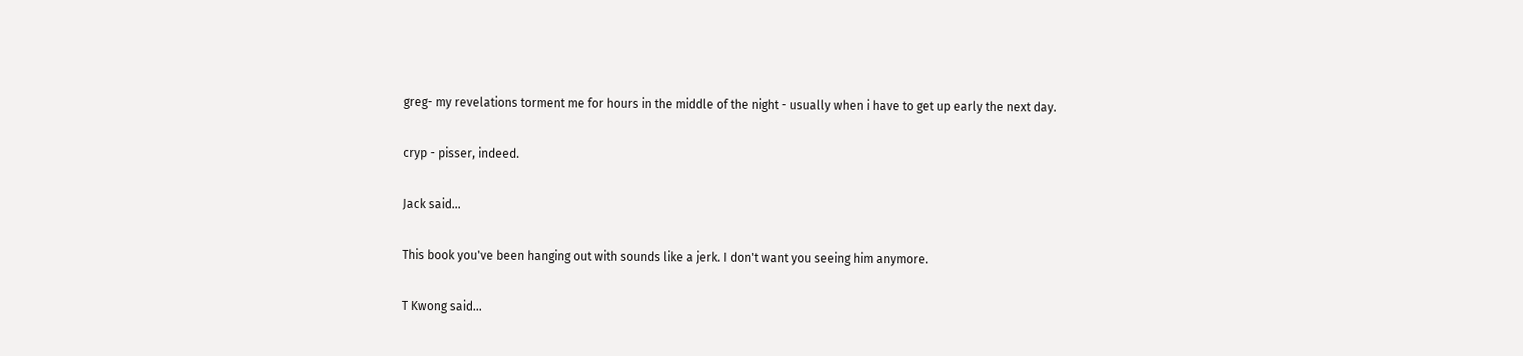greg- my revelations torment me for hours in the middle of the night - usually when i have to get up early the next day.

cryp - pisser, indeed.

Jack said...

This book you've been hanging out with sounds like a jerk. I don't want you seeing him anymore.

T Kwong said...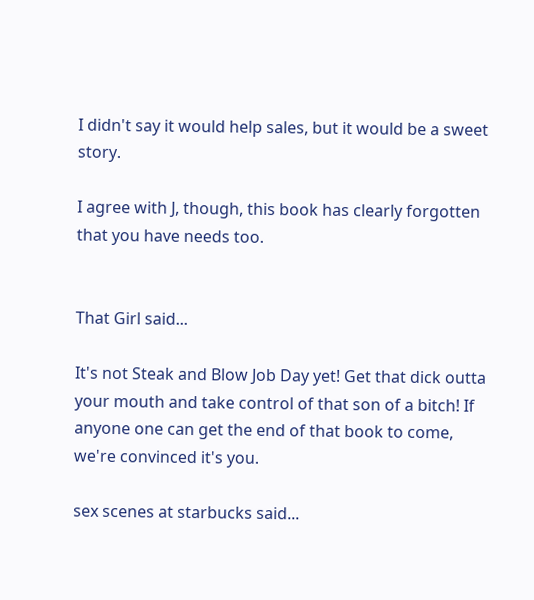I didn't say it would help sales, but it would be a sweet story.

I agree with J, though, this book has clearly forgotten that you have needs too.


That Girl said...

It's not Steak and Blow Job Day yet! Get that dick outta your mouth and take control of that son of a bitch! If anyone one can get the end of that book to come, we're convinced it's you.

sex scenes at starbucks said...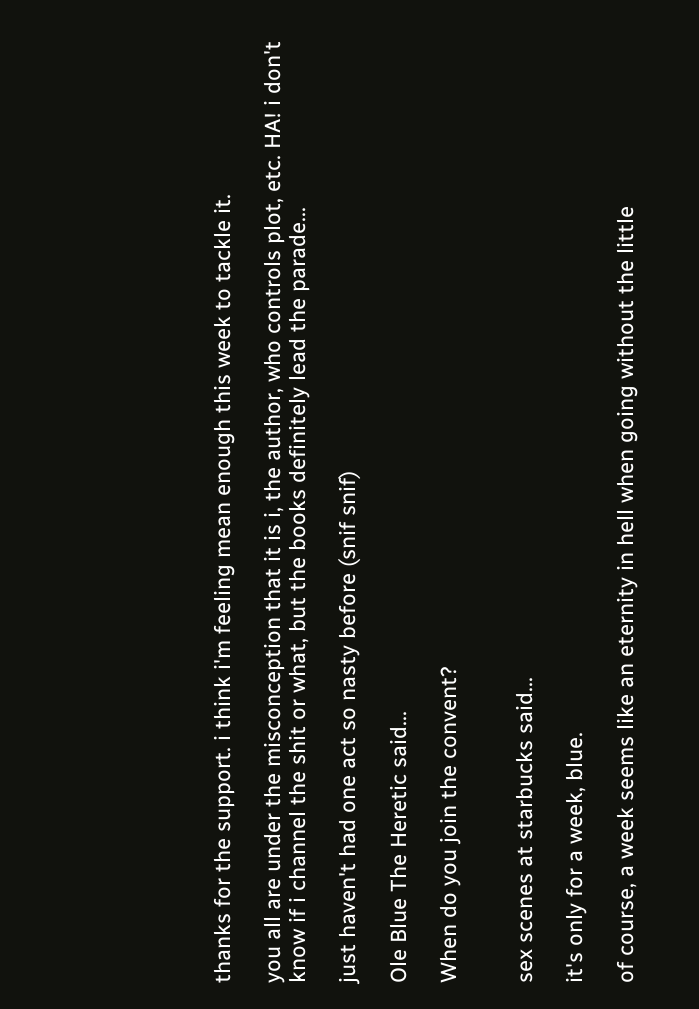thanks for the support. i think i'm feeling mean enough this week to tackle it.

you all are under the misconception that it is i, the author, who controls plot, etc. HA! i don't know if i channel the shit or what, but the books definitely lead the parade...

just haven't had one act so nasty before (snif snif)

Ole Blue The Heretic said...

When do you join the convent?


sex scenes at starbucks said...

it's only for a week, blue.

of course, a week seems like an eternity in hell when going without the little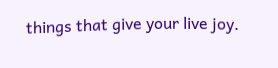things that give your live joy.